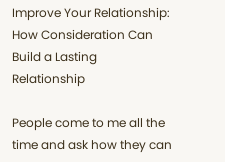Improve Your Relationship: How Consideration Can Build a Lasting Relationship

People come to me all the time and ask how they can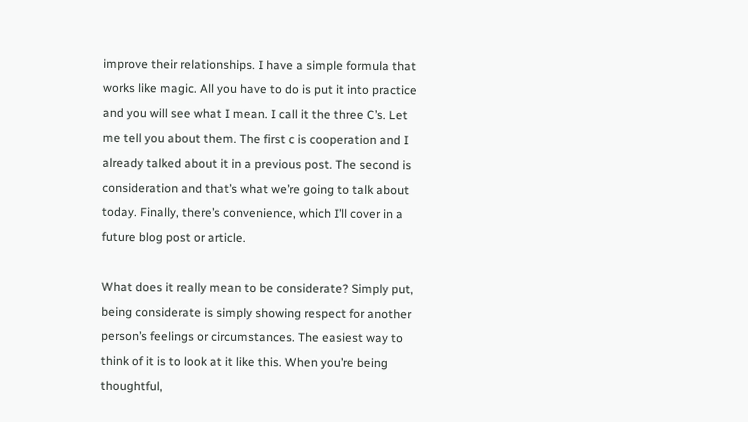improve their relationships. I have a simple formula that works like magic. All you have to do is put it into practice and you will see what I mean. I call it the three C’s. Let me tell you about them. The first c is cooperation and I already talked about it in a previous post. The second is consideration and that’s what we’re going to talk about today. Finally, there’s convenience, which I’ll cover in a future blog post or article.

What does it really mean to be considerate? Simply put, being considerate is simply showing respect for another person’s feelings or circumstances. The easiest way to think of it is to look at it like this. When you’re being thoughtful,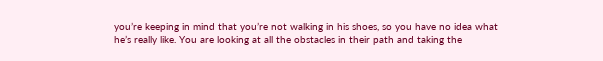you’re keeping in mind that you’re not walking in his shoes, so you have no idea what he’s really like. You are looking at all the obstacles in their path and taking the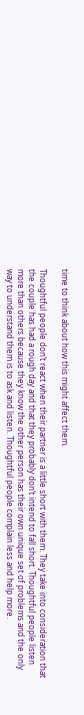time to think about how this might affect them.

Thoughtful people don’t react when their partner is a little short with them. They take into consideration that the couple has had a rough day and that they probably don’t intend to fall short. Thoughtful people listen more than others because they know the other person has their own unique set of problems and the only way to understand them is to ask and listen. Thoughtful people complain less and help more.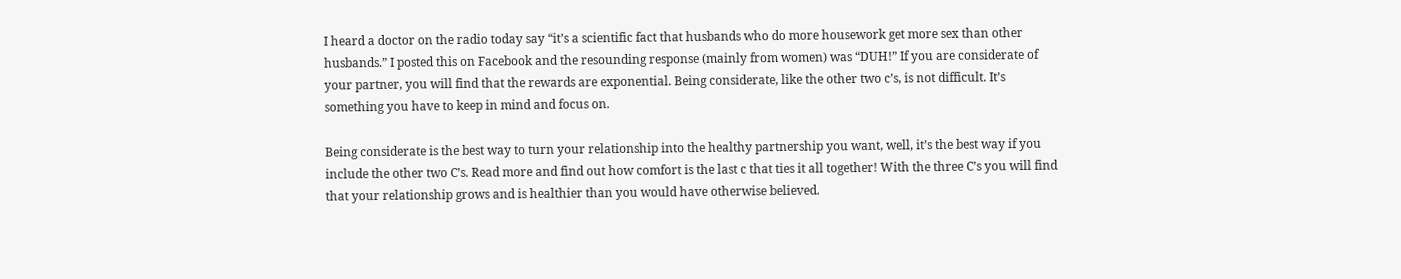I heard a doctor on the radio today say “it’s a scientific fact that husbands who do more housework get more sex than other husbands.” I posted this on Facebook and the resounding response (mainly from women) was “DUH!” If you are considerate of your partner, you will find that the rewards are exponential. Being considerate, like the other two c’s, is not difficult. It’s something you have to keep in mind and focus on.

Being considerate is the best way to turn your relationship into the healthy partnership you want, well, it’s the best way if you include the other two C’s. Read more and find out how comfort is the last c that ties it all together! With the three C’s you will find that your relationship grows and is healthier than you would have otherwise believed.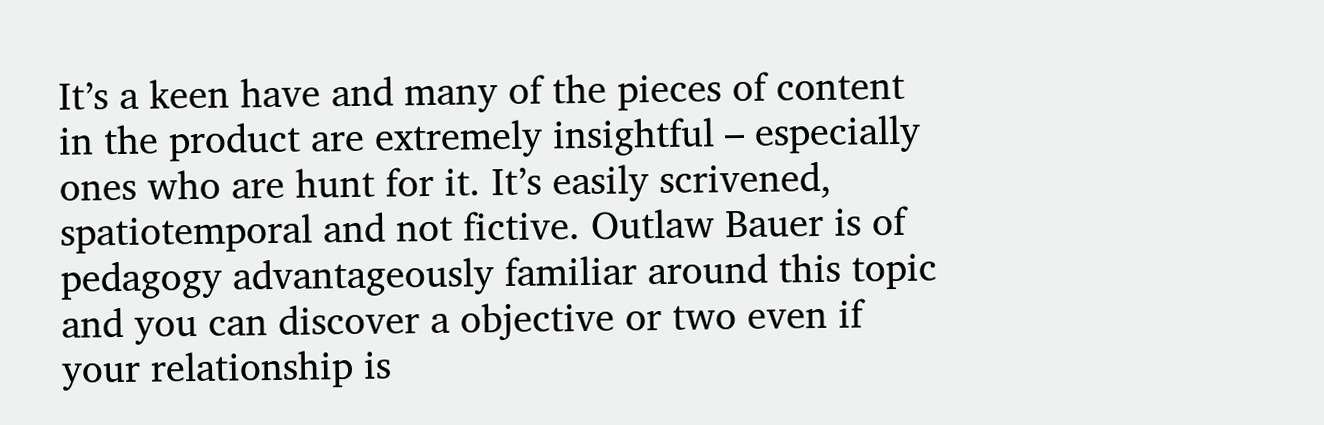It’s a keen have and many of the pieces of content in the product are extremely insightful – especially ones who are hunt for it. It’s easily scrivened, spatiotemporal and not fictive. Outlaw Bauer is of pedagogy advantageously familiar around this topic and you can discover a objective or two even if your relationship is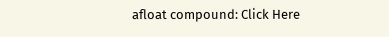afloat compound: Click Here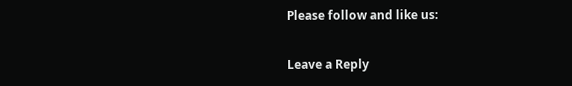Please follow and like us:

Leave a Reply